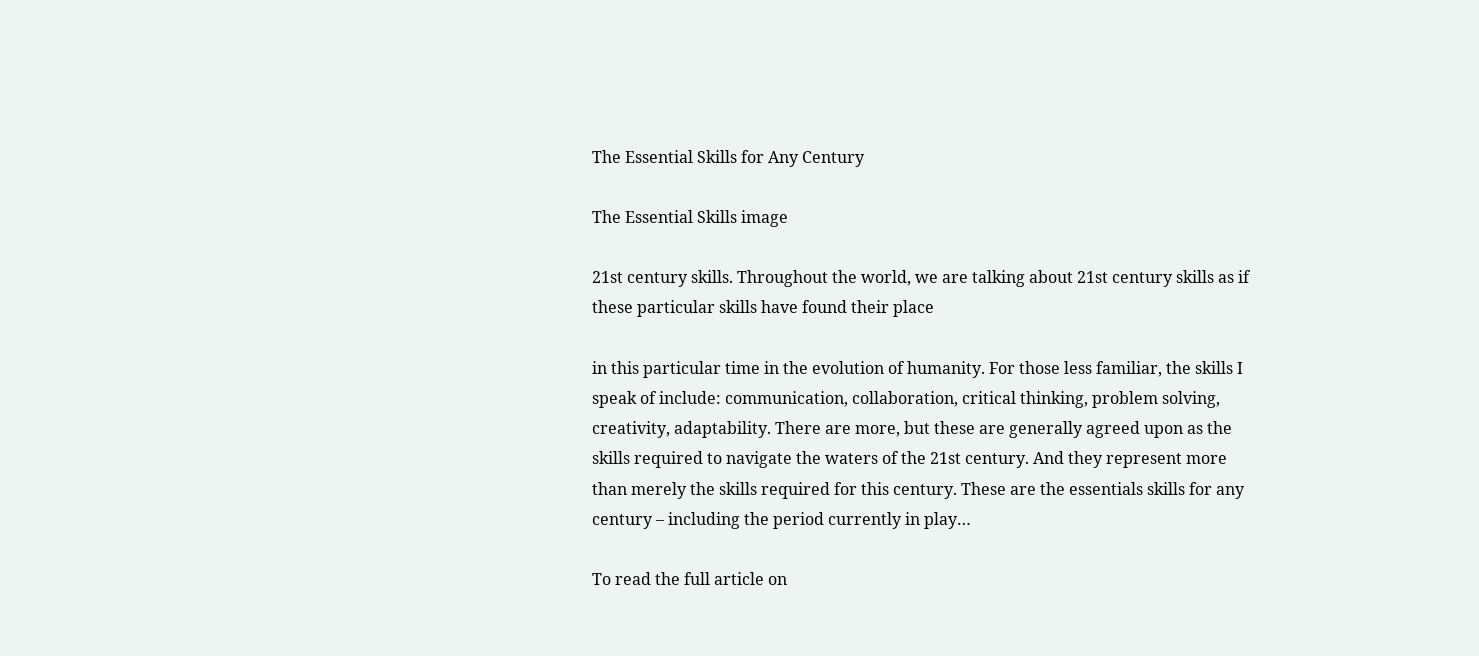The Essential Skills for Any Century

The Essential Skills image

21st century skills. Throughout the world, we are talking about 21st century skills as if these particular skills have found their place

in this particular time in the evolution of humanity. For those less familiar, the skills I speak of include: communication, collaboration, critical thinking, problem solving, creativity, adaptability. There are more, but these are generally agreed upon as the skills required to navigate the waters of the 21st century. And they represent more than merely the skills required for this century. These are the essentials skills for any century – including the period currently in play…

To read the full article on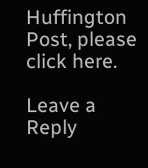Huffington Post, please click here.

Leave a Reply